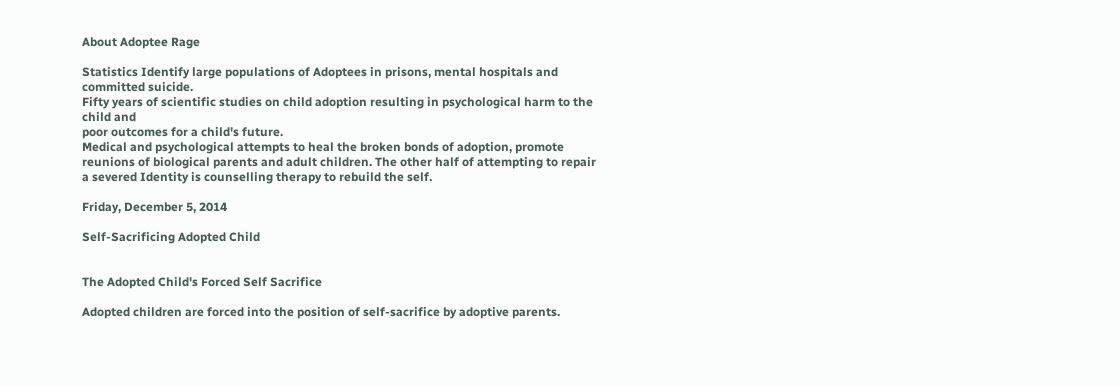About Adoptee Rage

Statistics Identify large populations of Adoptees in prisons, mental hospitals and committed suicide.
Fifty years of scientific studies on child adoption resulting in psychological harm to the child and
poor outcomes for a child's future.
Medical and psychological attempts to heal the broken bonds of adoption, promote reunions of biological parents and adult children. The other half of attempting to repair a severed Identity is counselling therapy to rebuild the self.

Friday, December 5, 2014

Self-Sacrificing Adopted Child


The Adopted Child's Forced Self Sacrifice

Adopted children are forced into the position of self-sacrifice by adoptive parents.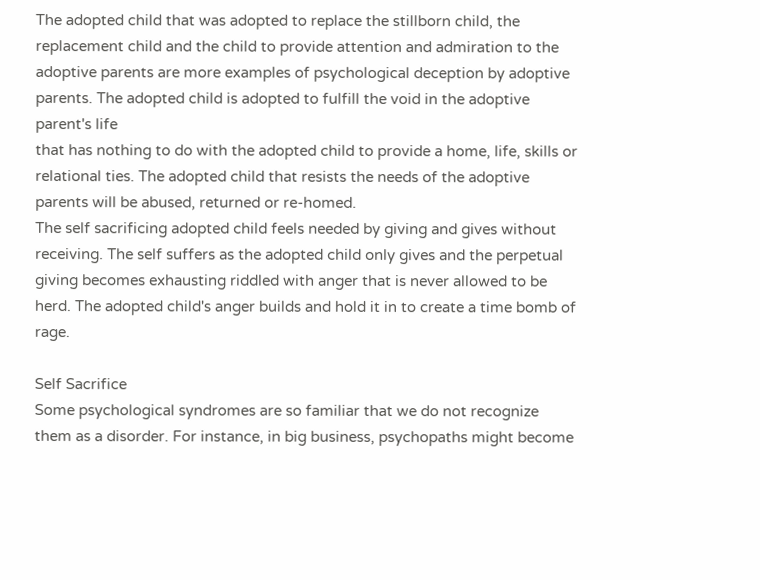The adopted child that was adopted to replace the stillborn child, the replacement child and the child to provide attention and admiration to the adoptive parents are more examples of psychological deception by adoptive parents. The adopted child is adopted to fulfill the void in the adoptive parent's life
that has nothing to do with the adopted child to provide a home, life, skills or relational ties. The adopted child that resists the needs of the adoptive parents will be abused, returned or re-homed.
The self sacrificing adopted child feels needed by giving and gives without receiving. The self suffers as the adopted child only gives and the perpetual giving becomes exhausting riddled with anger that is never allowed to be herd. The adopted child's anger builds and hold it in to create a time bomb of rage.

Self Sacrifice
Some psychological syndromes are so familiar that we do not recognize them as a disorder. For instance, in big business, psychopaths might become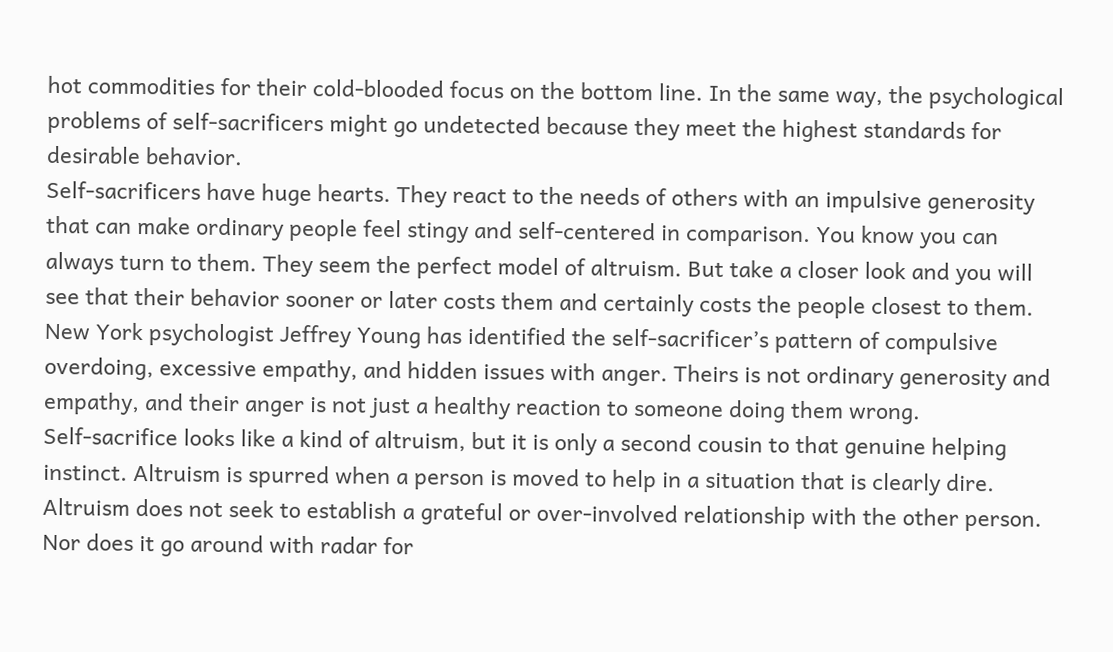hot commodities for their cold-blooded focus on the bottom line. In the same way, the psychological problems of self-sacrificers might go undetected because they meet the highest standards for desirable behavior.
Self-sacrificers have huge hearts. They react to the needs of others with an impulsive generosity that can make ordinary people feel stingy and self-centered in comparison. You know you can always turn to them. They seem the perfect model of altruism. But take a closer look and you will see that their behavior sooner or later costs them and certainly costs the people closest to them.
New York psychologist Jeffrey Young has identified the self-sacrificer’s pattern of compulsive overdoing, excessive empathy, and hidden issues with anger. Theirs is not ordinary generosity and empathy, and their anger is not just a healthy reaction to someone doing them wrong.
Self-sacrifice looks like a kind of altruism, but it is only a second cousin to that genuine helping instinct. Altruism is spurred when a person is moved to help in a situation that is clearly dire. Altruism does not seek to establish a grateful or over-involved relationship with the other person. Nor does it go around with radar for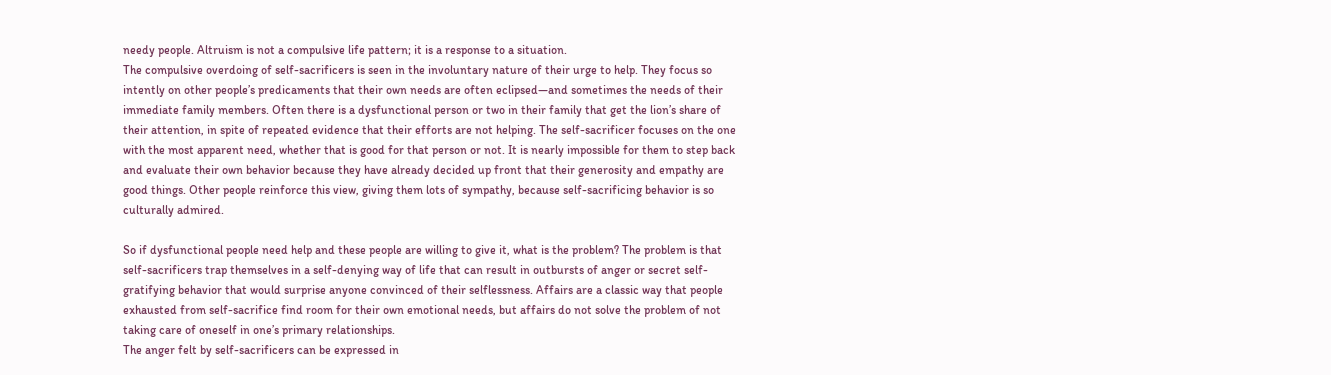needy people. Altruism is not a compulsive life pattern; it is a response to a situation.
The compulsive overdoing of self-sacrificers is seen in the involuntary nature of their urge to help. They focus so intently on other people’s predicaments that their own needs are often eclipsed—and sometimes the needs of their immediate family members. Often there is a dysfunctional person or two in their family that get the lion’s share of their attention, in spite of repeated evidence that their efforts are not helping. The self-sacrificer focuses on the one with the most apparent need, whether that is good for that person or not. It is nearly impossible for them to step back and evaluate their own behavior because they have already decided up front that their generosity and empathy are good things. Other people reinforce this view, giving them lots of sympathy, because self-sacrificing behavior is so culturally admired.

So if dysfunctional people need help and these people are willing to give it, what is the problem? The problem is that self-sacrificers trap themselves in a self-denying way of life that can result in outbursts of anger or secret self-gratifying behavior that would surprise anyone convinced of their selflessness. Affairs are a classic way that people exhausted from self-sacrifice find room for their own emotional needs, but affairs do not solve the problem of not taking care of oneself in one’s primary relationships.
The anger felt by self-sacrificers can be expressed in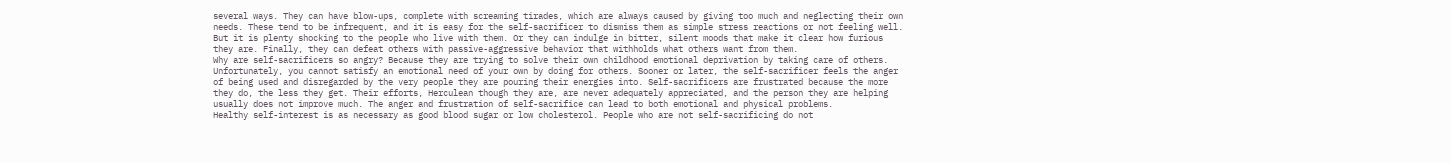several ways. They can have blow-ups, complete with screaming tirades, which are always caused by giving too much and neglecting their own needs. These tend to be infrequent, and it is easy for the self-sacrificer to dismiss them as simple stress reactions or not feeling well. But it is plenty shocking to the people who live with them. Or they can indulge in bitter, silent moods that make it clear how furious they are. Finally, they can defeat others with passive-aggressive behavior that withholds what others want from them.
Why are self-sacrificers so angry? Because they are trying to solve their own childhood emotional deprivation by taking care of others. Unfortunately, you cannot satisfy an emotional need of your own by doing for others. Sooner or later, the self-sacrificer feels the anger of being used and disregarded by the very people they are pouring their energies into. Self-sacrificers are frustrated because the more they do, the less they get. Their efforts, Herculean though they are, are never adequately appreciated, and the person they are helping usually does not improve much. The anger and frustration of self-sacrifice can lead to both emotional and physical problems.
Healthy self-interest is as necessary as good blood sugar or low cholesterol. People who are not self-sacrificing do not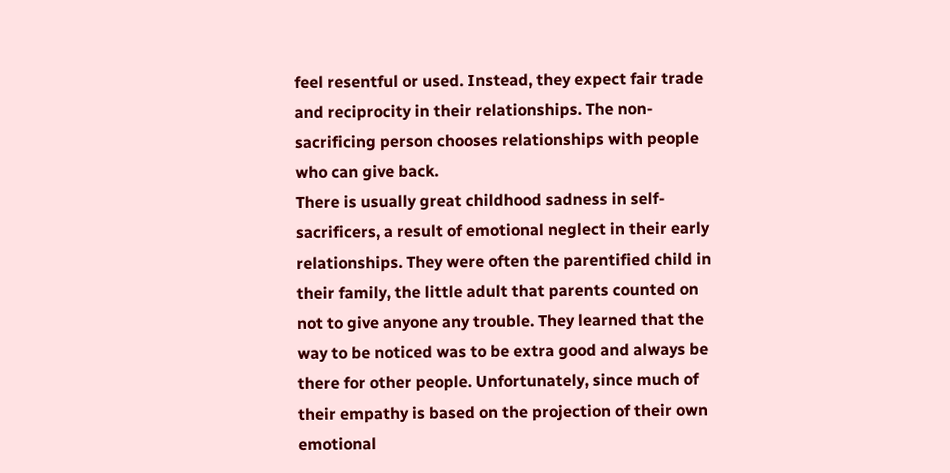feel resentful or used. Instead, they expect fair trade and reciprocity in their relationships. The non-sacrificing person chooses relationships with people who can give back.
There is usually great childhood sadness in self-sacrificers, a result of emotional neglect in their early relationships. They were often the parentified child in their family, the little adult that parents counted on not to give anyone any trouble. They learned that the way to be noticed was to be extra good and always be there for other people. Unfortunately, since much of their empathy is based on the projection of their own emotional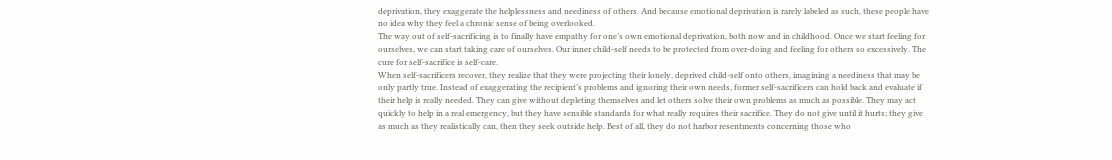deprivation, they exaggerate the helplessness and neediness of others. And because emotional deprivation is rarely labeled as such, these people have no idea why they feel a chronic sense of being overlooked.
The way out of self-sacrificing is to finally have empathy for one’s own emotional deprivation, both now and in childhood. Once we start feeling for ourselves, we can start taking care of ourselves. Our inner child-self needs to be protected from over-doing and feeling for others so excessively. The cure for self-sacrifice is self-care.
When self-sacrificers recover, they realize that they were projecting their lonely, deprived child-self onto others, imagining a neediness that may be only partly true. Instead of exaggerating the recipient’s problems and ignoring their own needs, former self-sacrificers can hold back and evaluate if their help is really needed. They can give without depleting themselves and let others solve their own problems as much as possible. They may act quickly to help in a real emergency, but they have sensible standards for what really requires their sacrifice. They do not give until it hurts; they give as much as they realistically can, then they seek outside help. Best of all, they do not harbor resentments concerning those who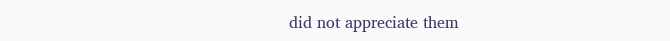did not appreciate them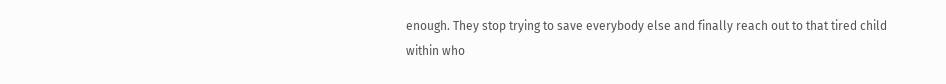enough. They stop trying to save everybody else and finally reach out to that tired child within who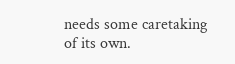needs some caretaking of its own.